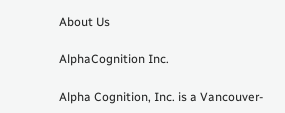About Us

AlphaCognition Inc.

Alpha Cognition, Inc. is a Vancouver-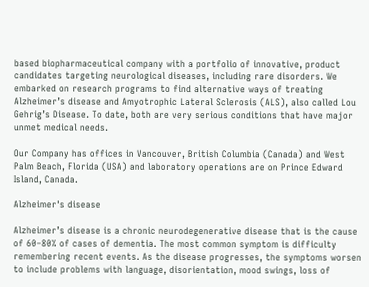based biopharmaceutical company with a portfolio of innovative, product candidates targeting neurological diseases, including rare disorders. We embarked on research programs to find alternative ways of treating Alzheimer’s disease and Amyotrophic Lateral Sclerosis (ALS), also called Lou Gehrig’s Disease. To date, both are very serious conditions that have major unmet medical needs.

Our Company has offices in Vancouver, British Columbia (Canada) and West Palm Beach, Florida (USA) and laboratory operations are on Prince Edward Island, Canada.

Alzheimer's disease

Alzheimer’s disease is a chronic neurodegenerative disease that is the cause of 60–80% of cases of dementia. The most common symptom is difficulty remembering recent events. As the disease progresses, the symptoms worsen to include problems with language, disorientation, mood swings, loss of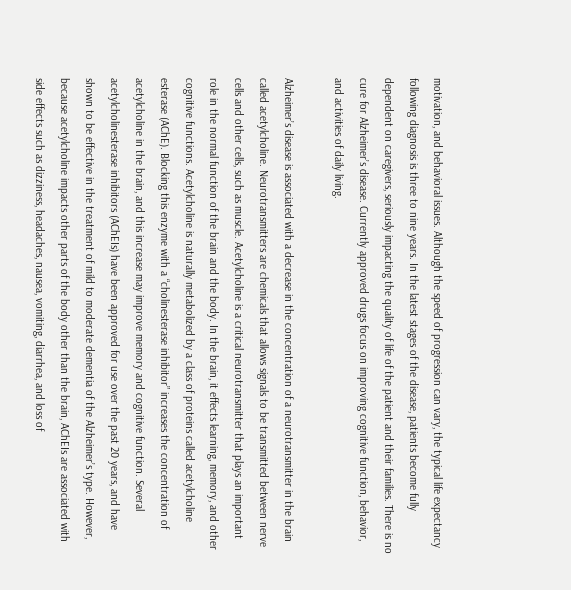motivation, and behavioral issues. Although the speed of progression can vary, the typical life expectancy following diagnosis is three to nine years. In the latest stages of the disease, patients become fully dependent on caregivers, seriously impacting the quality of life of the patient and their families. There is no cure for Alzheimer’s disease. Currently approved drugs focus on improving cognitive function, behavior, and activities of daily living.

Alzheimer’s disease is associated with a decrease in the concentration of a neurotransmitter in the brain called acetylcholine. Neurotransmitters are chemicals that allows signals to be transmitted between nerve cells and other cells, such as muscle. Acetylcholine is a critical neurotransmitter that plays an important role in the normal function of the brain and the body. In the brain, it effects learning, memory, and other cognitive functions. Acetylcholine is naturally metabolized by a class of proteins called acetylcholine esterase (AChE). Blocking this enzyme with a “cholinesterase inhibitor” increases the concentration of acetylcholine in the brain, and this increase may improve memory and cognitive function. Several acetylcholinesterase inhibitors (AChEIs) have been approved for use over the past 20 years, and have shown to be effective in the treatment of mild to moderate dementia of the Alzheimer’s type. However, because acetylcholine impacts other parts of the body other than the brain, AChEIs are associated with side effects such as dizziness, headaches, nausea, vomiting, diarrhea, and loss of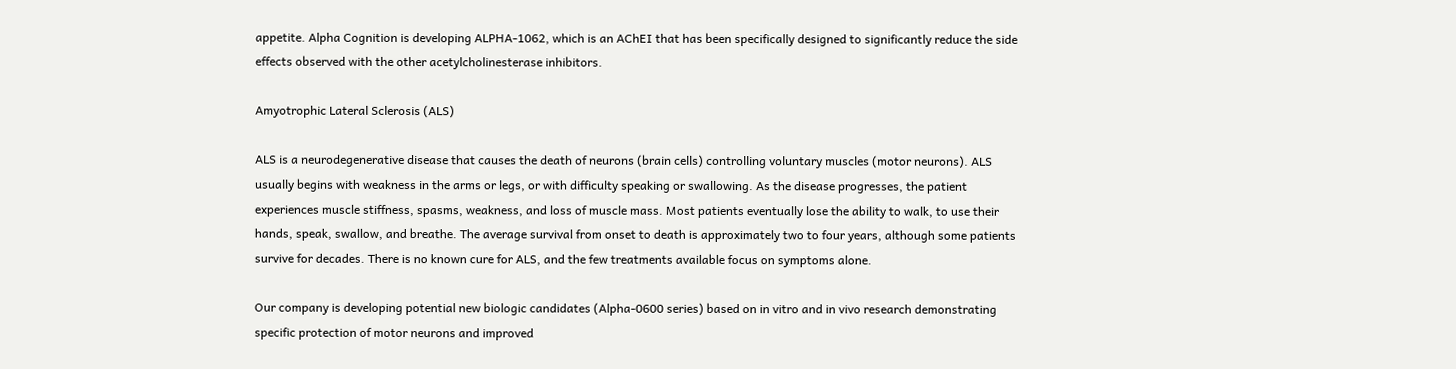appetite. Alpha Cognition is developing ALPHA-1062, which is an AChEI that has been specifically designed to significantly reduce the side effects observed with the other acetylcholinesterase inhibitors.

Amyotrophic Lateral Sclerosis (ALS)

ALS is a neurodegenerative disease that causes the death of neurons (brain cells) controlling voluntary muscles (motor neurons). ALS usually begins with weakness in the arms or legs, or with difficulty speaking or swallowing. As the disease progresses, the patient experiences muscle stiffness, spasms, weakness, and loss of muscle mass. Most patients eventually lose the ability to walk, to use their hands, speak, swallow, and breathe. The average survival from onset to death is approximately two to four years, although some patients survive for decades. There is no known cure for ALS, and the few treatments available focus on symptoms alone.

Our company is developing potential new biologic candidates (Alpha-0600 series) based on in vitro and in vivo research demonstrating specific protection of motor neurons and improved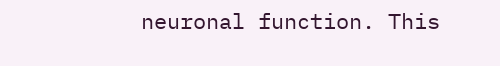neuronal function. This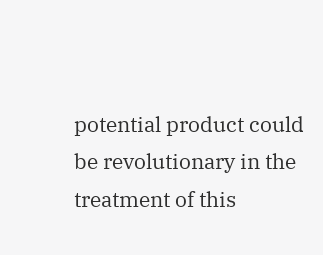potential product could be revolutionary in the treatment of this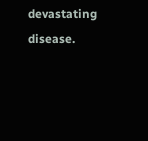devastating disease.